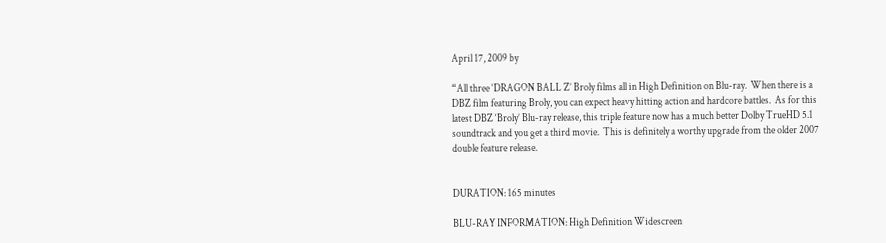April 17, 2009 by

“All three ‘DRAGON BALL Z’ Broly films all in High Definition on Blu-ray.  When there is a DBZ film featuring Broly, you can expect heavy hitting action and hardcore battles.  As for this latest DBZ ‘Broly’ Blu-ray release, this triple feature now has a much better Dolby TrueHD 5.1 soundtrack and you get a third movie.  This is definitely a worthy upgrade from the older 2007 double feature release.


DURATION: 165 minutes

BLU-RAY INFORMATION: High Definition Widescreen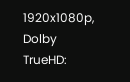1920x1080p, Dolby TrueHD: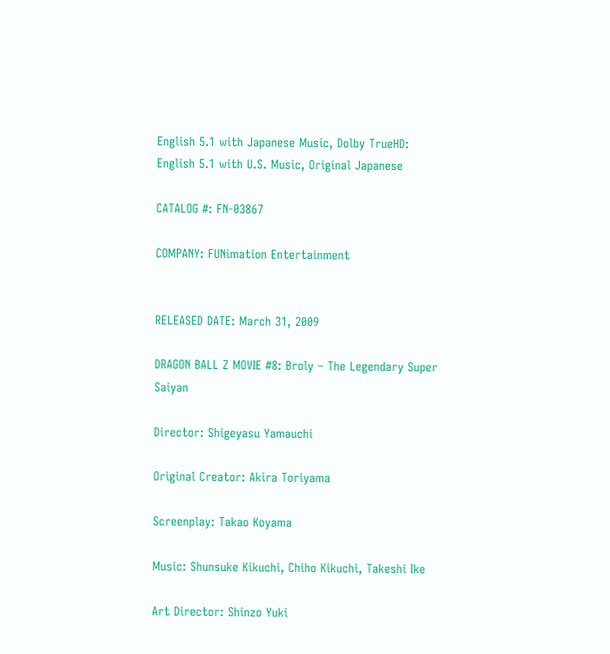English 5.1 with Japanese Music, Dolby TrueHD: English 5.1 with U.S. Music, Original Japanese

CATALOG #: FN-03867

COMPANY: FUNimation Entertainment


RELEASED DATE: March 31, 2009

DRAGON BALL Z MOVIE #8: Broly – The Legendary Super Saiyan

Director: Shigeyasu Yamauchi

Original Creator: Akira Toriyama

Screenplay: Takao Koyama

Music: Shunsuke Kikuchi, Chiho Kikuchi, Takeshi Ike

Art Director: Shinzo Yuki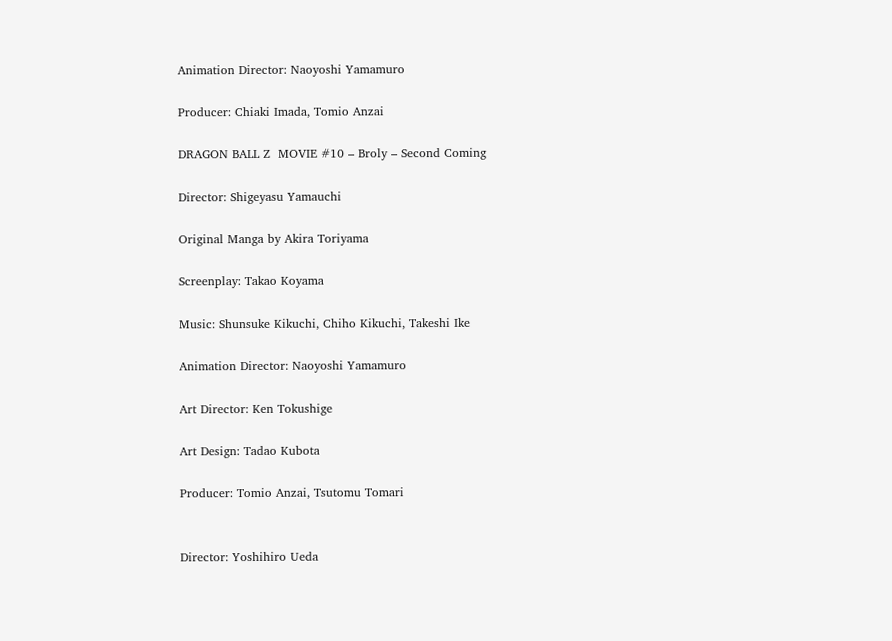Animation Director: Naoyoshi Yamamuro

Producer: Chiaki Imada, Tomio Anzai

DRAGON BALL Z  MOVIE #10 – Broly – Second Coming

Director: Shigeyasu Yamauchi

Original Manga by Akira Toriyama

Screenplay: Takao Koyama

Music: Shunsuke Kikuchi, Chiho Kikuchi, Takeshi Ike

Animation Director: Naoyoshi Yamamuro

Art Director: Ken Tokushige

Art Design: Tadao Kubota

Producer: Tomio Anzai, Tsutomu Tomari


Director: Yoshihiro Ueda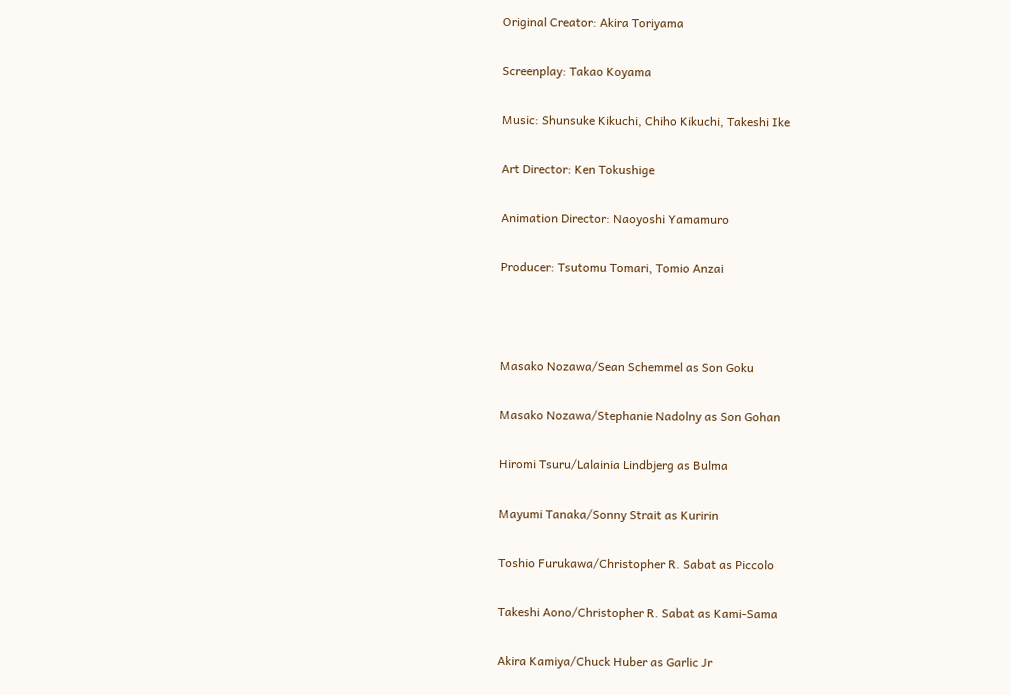Original Creator: Akira Toriyama

Screenplay: Takao Koyama

Music: Shunsuke Kikuchi, Chiho Kikuchi, Takeshi Ike

Art Director: Ken Tokushige

Animation Director: Naoyoshi Yamamuro

Producer: Tsutomu Tomari, Tomio Anzai



Masako Nozawa/Sean Schemmel as Son Goku

Masako Nozawa/Stephanie Nadolny as Son Gohan

Hiromi Tsuru/Lalainia Lindbjerg as Bulma

Mayumi Tanaka/Sonny Strait as Kuririn

Toshio Furukawa/Christopher R. Sabat as Piccolo

Takeshi Aono/Christopher R. Sabat as Kami-Sama

Akira Kamiya/Chuck Huber as Garlic Jr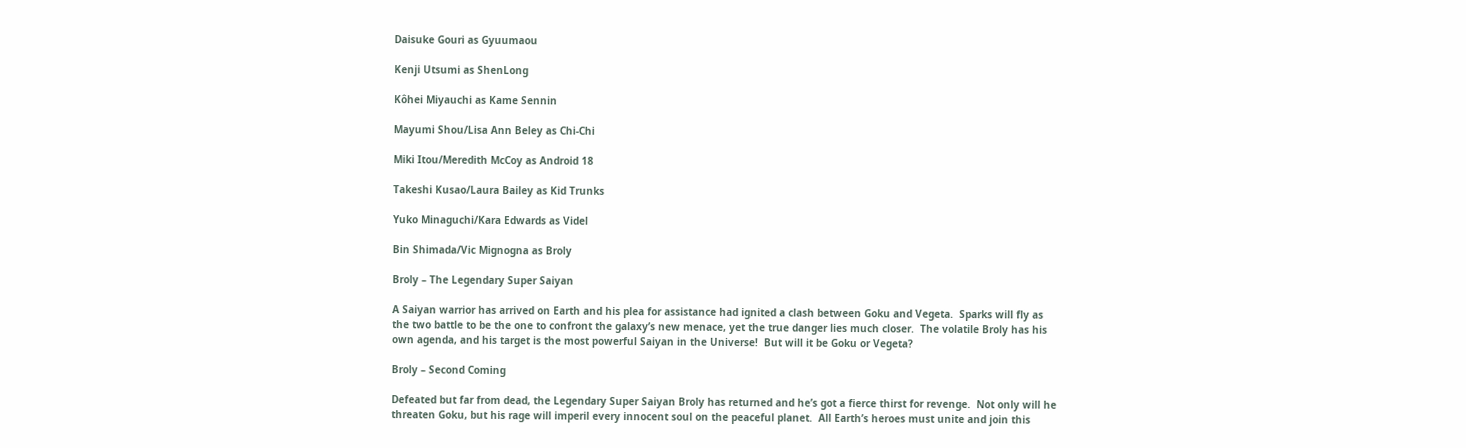Daisuke Gouri as Gyuumaou

Kenji Utsumi as ShenLong

Kôhei Miyauchi as Kame Sennin

Mayumi Shou/Lisa Ann Beley as Chi-Chi

Miki Itou/Meredith McCoy as Android 18

Takeshi Kusao/Laura Bailey as Kid Trunks

Yuko Minaguchi/Kara Edwards as Videl

Bin Shimada/Vic Mignogna as Broly

Broly – The Legendary Super Saiyan

A Saiyan warrior has arrived on Earth and his plea for assistance had ignited a clash between Goku and Vegeta.  Sparks will fly as the two battle to be the one to confront the galaxy’s new menace, yet the true danger lies much closer.  The volatile Broly has his own agenda, and his target is the most powerful Saiyan in the Universe!  But will it be Goku or Vegeta?

Broly – Second Coming

Defeated but far from dead, the Legendary Super Saiyan Broly has returned and he’s got a fierce thirst for revenge.  Not only will he threaten Goku, but his rage will imperil every innocent soul on the peaceful planet.  All Earth’s heroes must unite and join this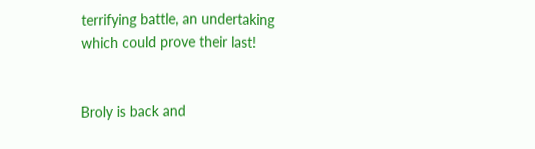terrifying battle, an undertaking which could prove their last!


Broly is back and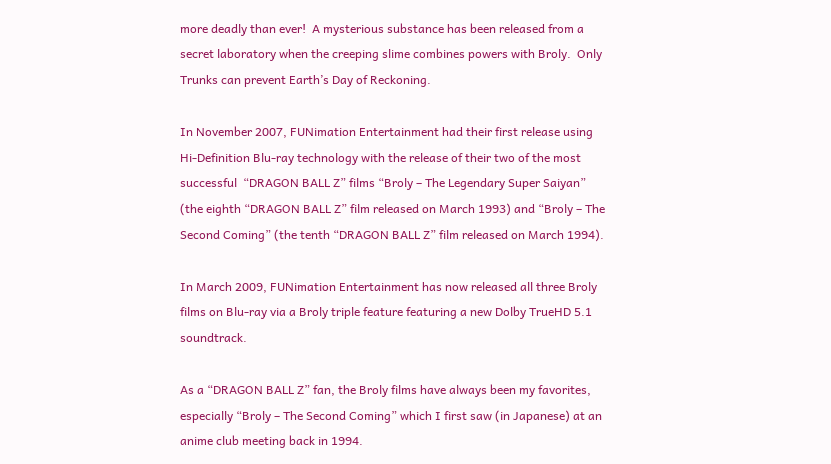more deadly than ever!  A mysterious substance has been released from a secret laboratory when the creeping slime combines powers with Broly.  Only Trunks can prevent Earth’s Day of Reckoning.

In November 2007, FUNimation Entertainment had their first release using Hi-Definition Blu-ray technology with the release of their two of the most successful  “DRAGON BALL Z” films “Broly – The Legendary Super Saiyan” (the eighth “DRAGON BALL Z” film released on March 1993) and “Broly – The Second Coming” (the tenth “DRAGON BALL Z” film released on March 1994).

In March 2009, FUNimation Entertainment has now released all three Broly films on Blu-ray via a Broly triple feature featuring a new Dolby TrueHD 5.1 soundtrack.

As a “DRAGON BALL Z” fan, the Broly films have always been my favorites, especially “Broly – The Second Coming” which I first saw (in Japanese) at an anime club meeting back in 1994.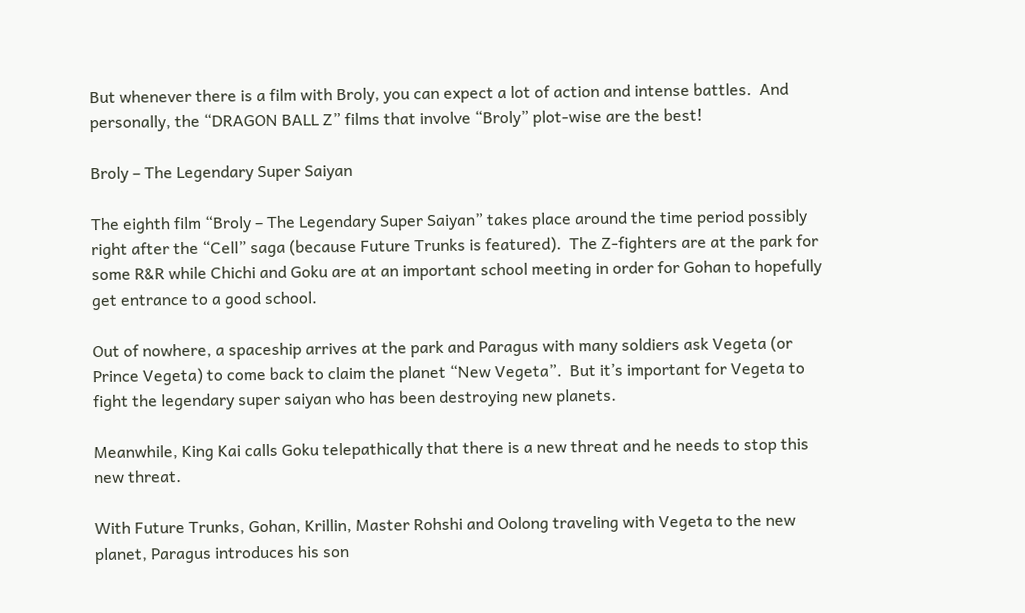But whenever there is a film with Broly, you can expect a lot of action and intense battles.  And personally, the “DRAGON BALL Z” films that involve “Broly” plot-wise are the best!

Broly – The Legendary Super Saiyan

The eighth film “Broly – The Legendary Super Saiyan” takes place around the time period possibly right after the “Cell” saga (because Future Trunks is featured).  The Z-fighters are at the park for some R&R while Chichi and Goku are at an important school meeting in order for Gohan to hopefully get entrance to a good school.

Out of nowhere, a spaceship arrives at the park and Paragus with many soldiers ask Vegeta (or Prince Vegeta) to come back to claim the planet “New Vegeta”.  But it’s important for Vegeta to fight the legendary super saiyan who has been destroying new planets.

Meanwhile, King Kai calls Goku telepathically that there is a new threat and he needs to stop this new threat.

With Future Trunks, Gohan, Krillin, Master Rohshi and Oolong traveling with Vegeta to the new planet, Paragus introduces his son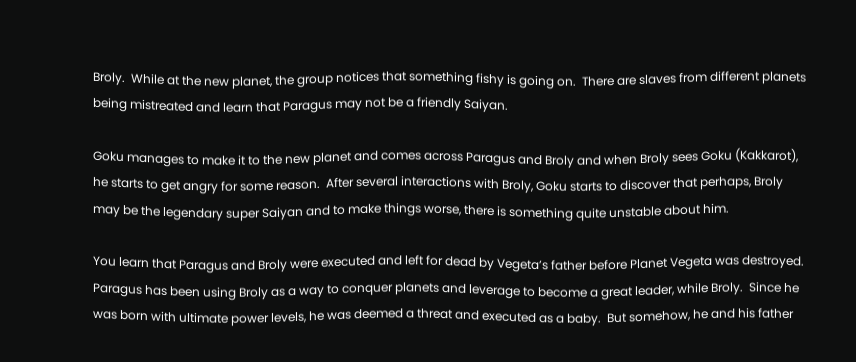Broly.  While at the new planet, the group notices that something fishy is going on.  There are slaves from different planets being mistreated and learn that Paragus may not be a friendly Saiyan.

Goku manages to make it to the new planet and comes across Paragus and Broly and when Broly sees Goku (Kakkarot), he starts to get angry for some reason.  After several interactions with Broly, Goku starts to discover that perhaps, Broly may be the legendary super Saiyan and to make things worse, there is something quite unstable about him.

You learn that Paragus and Broly were executed and left for dead by Vegeta’s father before Planet Vegeta was destroyed.  Paragus has been using Broly as a way to conquer planets and leverage to become a great leader, while Broly.  Since he was born with ultimate power levels, he was deemed a threat and executed as a baby.  But somehow, he and his father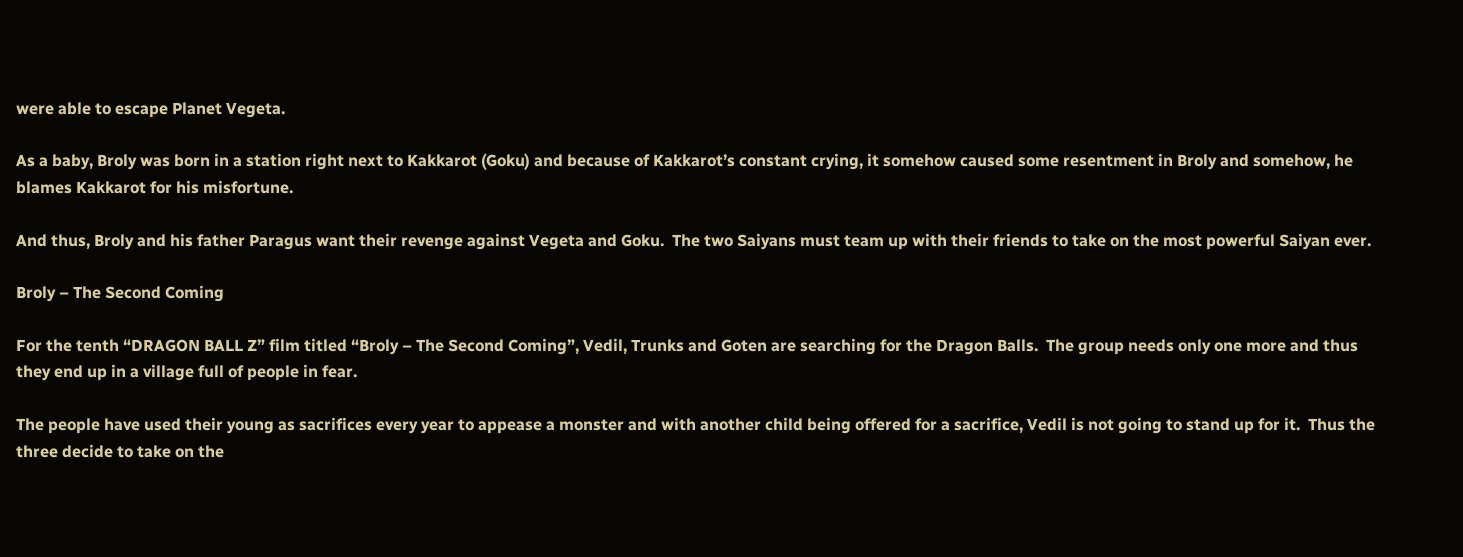were able to escape Planet Vegeta.

As a baby, Broly was born in a station right next to Kakkarot (Goku) and because of Kakkarot’s constant crying, it somehow caused some resentment in Broly and somehow, he blames Kakkarot for his misfortune.

And thus, Broly and his father Paragus want their revenge against Vegeta and Goku.  The two Saiyans must team up with their friends to take on the most powerful Saiyan ever.

Broly – The Second Coming

For the tenth “DRAGON BALL Z” film titled “Broly – The Second Coming”, Vedil, Trunks and Goten are searching for the Dragon Balls.  The group needs only one more and thus they end up in a village full of people in fear.

The people have used their young as sacrifices every year to appease a monster and with another child being offered for a sacrifice, Vedil is not going to stand up for it.  Thus the three decide to take on the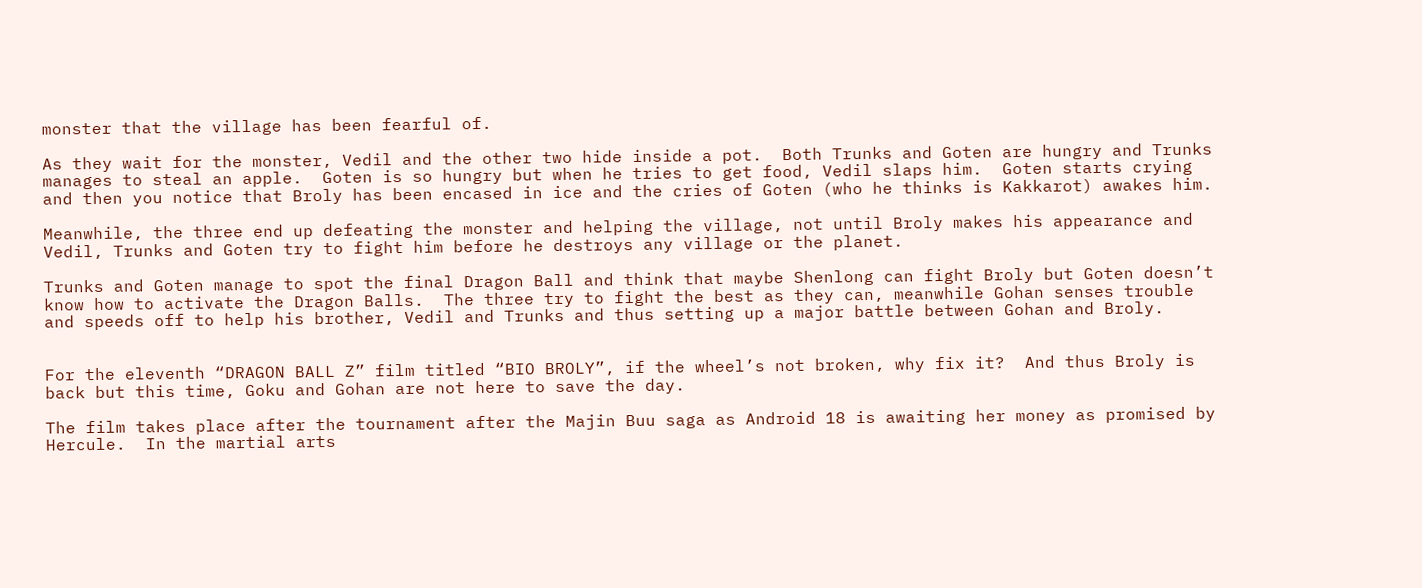monster that the village has been fearful of.

As they wait for the monster, Vedil and the other two hide inside a pot.  Both Trunks and Goten are hungry and Trunks manages to steal an apple.  Goten is so hungry but when he tries to get food, Vedil slaps him.  Goten starts crying and then you notice that Broly has been encased in ice and the cries of Goten (who he thinks is Kakkarot) awakes him.

Meanwhile, the three end up defeating the monster and helping the village, not until Broly makes his appearance and Vedil, Trunks and Goten try to fight him before he destroys any village or the planet.

Trunks and Goten manage to spot the final Dragon Ball and think that maybe Shenlong can fight Broly but Goten doesn’t know how to activate the Dragon Balls.  The three try to fight the best as they can, meanwhile Gohan senses trouble and speeds off to help his brother, Vedil and Trunks and thus setting up a major battle between Gohan and Broly.


For the eleventh “DRAGON BALL Z” film titled “BIO BROLY”, if the wheel’s not broken, why fix it?  And thus Broly is back but this time, Goku and Gohan are not here to save the day.

The film takes place after the tournament after the Majin Buu saga as Android 18 is awaiting her money as promised by Hercule.  In the martial arts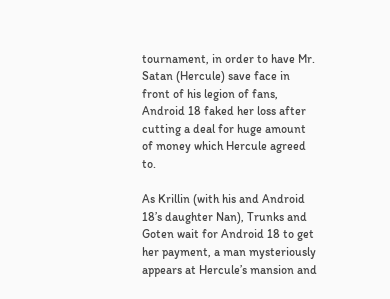tournament, in order to have Mr. Satan (Hercule) save face in front of his legion of fans, Android 18 faked her loss after cutting a deal for huge amount of money which Hercule agreed to.

As Krillin (with his and Android 18’s daughter Nan), Trunks and Goten wait for Android 18 to get her payment, a man mysteriously appears at Hercule’s mansion and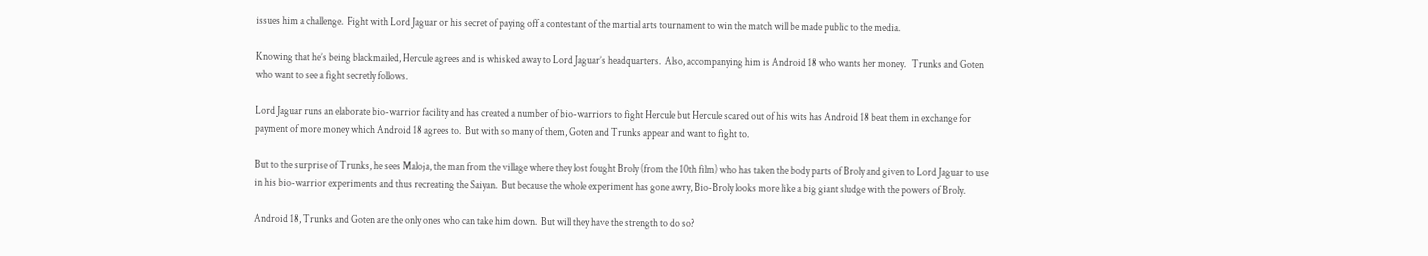issues him a challenge.  Fight with Lord Jaguar or his secret of paying off a contestant of the martial arts tournament to win the match will be made public to the media.

Knowing that he’s being blackmailed, Hercule agrees and is whisked away to Lord Jaguar’s headquarters.  Also, accompanying him is Android 18 who wants her money.   Trunks and Goten who want to see a fight secretly follows.

Lord Jaguar runs an elaborate bio-warrior facility and has created a number of bio-warriors to fight Hercule but Hercule scared out of his wits has Android 18 beat them in exchange for payment of more money which Android 18 agrees to.  But with so many of them, Goten and Trunks appear and want to fight to.

But to the surprise of Trunks, he sees Maloja, the man from the village where they lost fought Broly (from the 10th film) who has taken the body parts of Broly and given to Lord Jaguar to use in his bio-warrior experiments and thus recreating the Saiyan.  But because the whole experiment has gone awry, Bio-Broly looks more like a big giant sludge with the powers of Broly.

Android 18, Trunks and Goten are the only ones who can take him down.  But will they have the strength to do so?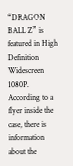“DRAGON BALL Z” is featured in High Definition Widescreen 1080P.  According to a flyer inside the case, there is information about the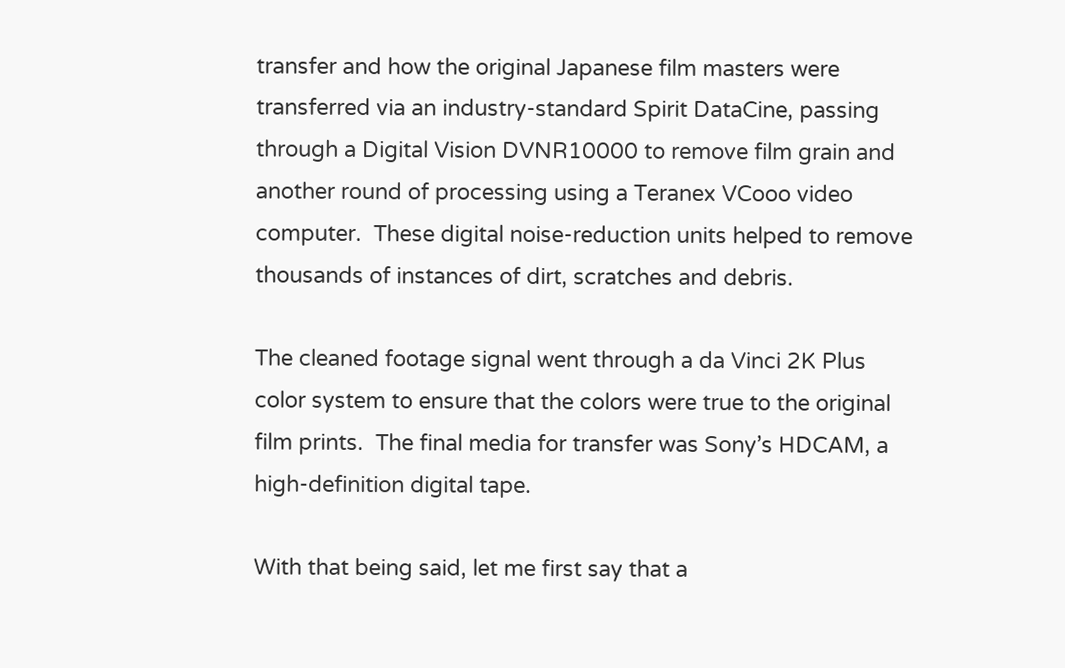transfer and how the original Japanese film masters were transferred via an industry-standard Spirit DataCine, passing through a Digital Vision DVNR10000 to remove film grain and another round of processing using a Teranex VCooo video computer.  These digital noise-reduction units helped to remove thousands of instances of dirt, scratches and debris.

The cleaned footage signal went through a da Vinci 2K Plus color system to ensure that the colors were true to the original film prints.  The final media for transfer was Sony’s HDCAM, a high-definition digital tape.

With that being said, let me first say that a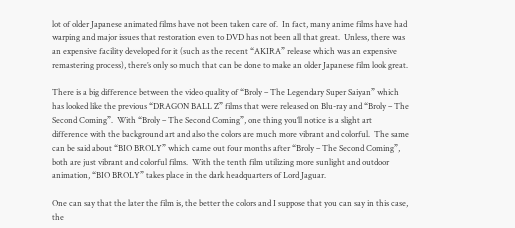lot of older Japanese animated films have not been taken care of.  In fact, many anime films have had warping and major issues that restoration even to DVD has not been all that great.  Unless, there was an expensive facility developed for it (such as the recent “AKIRA” release which was an expensive remastering process), there’s only so much that can be done to make an older Japanese film look great.

There is a big difference between the video quality of “Broly – The Legendary Super Saiyan” which has looked like the previous “DRAGON BALL Z” films that were released on Blu-ray and “Broly – The Second Coming”.  With “Broly – The Second Coming”, one thing you’ll notice is a slight art difference with the background art and also the colors are much more vibrant and colorful.  The same can be said about “BIO BROLY” which came out four months after “Broly – The Second Coming”, both are just vibrant and colorful films.  With the tenth film utilizing more sunlight and outdoor animation, “BIO BROLY” takes place in the dark headquarters of Lord Jaguar.

One can say that the later the film is, the better the colors and I suppose that you can say in this case, the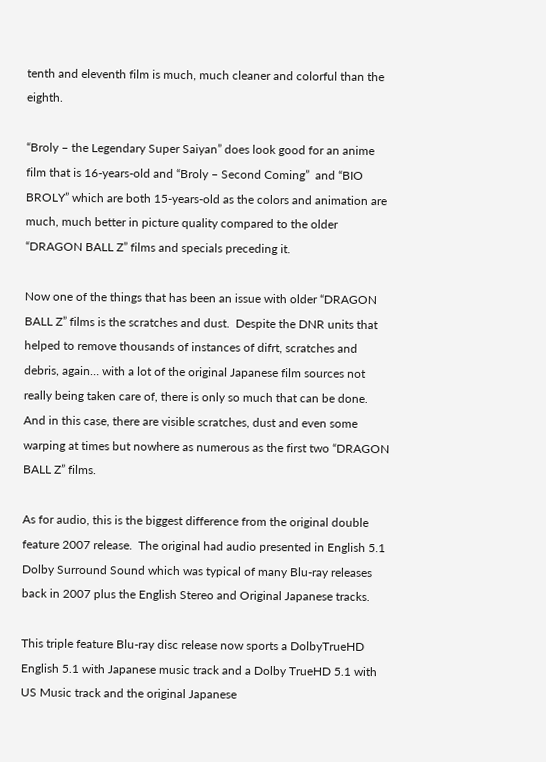tenth and eleventh film is much, much cleaner and colorful than the eighth.

“Broly – the Legendary Super Saiyan” does look good for an anime film that is 16-years-old and “Broly – Second Coming”  and “BIO BROLY” which are both 15-years-old as the colors and animation are much, much better in picture quality compared to the older “DRAGON BALL Z” films and specials preceding it.

Now one of the things that has been an issue with older “DRAGON BALL Z” films is the scratches and dust.  Despite the DNR units that helped to remove thousands of instances of difrt, scratches and debris, again… with a lot of the original Japanese film sources not really being taken care of, there is only so much that can be done.  And in this case, there are visible scratches, dust and even some warping at times but nowhere as numerous as the first two “DRAGON BALL Z” films.

As for audio, this is the biggest difference from the original double feature 2007 release.  The original had audio presented in English 5.1 Dolby Surround Sound which was typical of many Blu-ray releases back in 2007 plus the English Stereo and Original Japanese tracks.

This triple feature Blu-ray disc release now sports a DolbyTrueHD English 5.1 with Japanese music track and a Dolby TrueHD 5.1 with US Music track and the original Japanese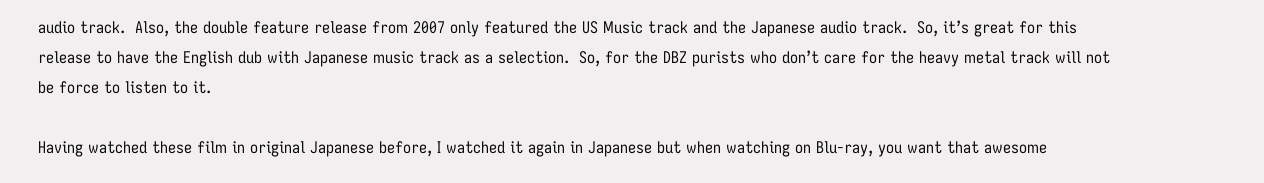audio track.  Also, the double feature release from 2007 only featured the US Music track and the Japanese audio track.  So, it’s great for this release to have the English dub with Japanese music track as a selection.  So, for the DBZ purists who don’t care for the heavy metal track will not be force to listen to it.

Having watched these film in original Japanese before, I watched it again in Japanese but when watching on Blu-ray, you want that awesome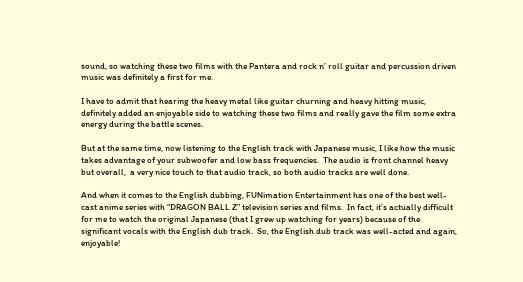sound, so watching these two films with the Pantera and rock n’ roll guitar and percussion driven music was definitely a first for me.

I have to admit that hearing the heavy metal like guitar churning and heavy hitting music, definitely added an enjoyable side to watching these two films and really gave the film some extra energy during the battle scenes.

But at the same time, now listening to the English track with Japanese music, I like how the music takes advantage of your subwoofer and low bass frequencies.  The audio is front channel heavy but overall,  a very nice touch to that audio track, so both audio tracks are well done.

And when it comes to the English dubbing, FUNimation Entertainment has one of the best well-cast anime series with “DRAGON BALL Z” television series and films.  In fact, it’s actually difficult for me to watch the original Japanese (that I grew up watching for years) because of the significant vocals with the English dub track.  So, the English dub track was well-acted and again, enjoyable!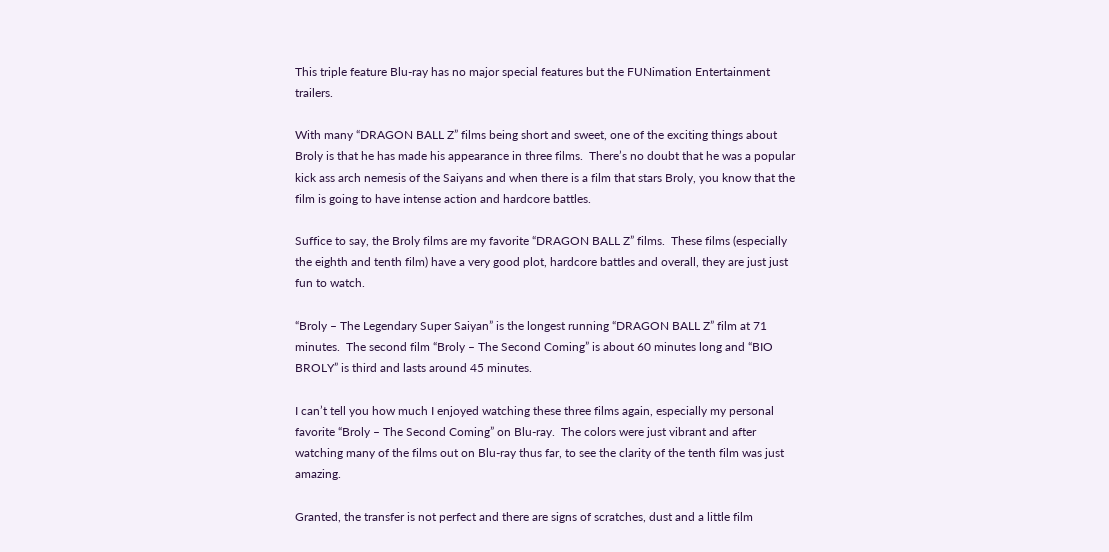This triple feature Blu-ray has no major special features but the FUNimation Entertainment trailers.

With many “DRAGON BALL Z” films being short and sweet, one of the exciting things about Broly is that he has made his appearance in three films.  There’s no doubt that he was a popular kick ass arch nemesis of the Saiyans and when there is a film that stars Broly, you know that the film is going to have intense action and hardcore battles.

Suffice to say, the Broly films are my favorite “DRAGON BALL Z” films.  These films (especially the eighth and tenth film) have a very good plot, hardcore battles and overall, they are just just fun to watch.

“Broly – The Legendary Super Saiyan” is the longest running “DRAGON BALL Z” film at 71 minutes.  The second film “Broly – The Second Coming” is about 60 minutes long and “BIO BROLY” is third and lasts around 45 minutes.

I can’t tell you how much I enjoyed watching these three films again, especially my personal favorite “Broly – The Second Coming” on Blu-ray.  The colors were just vibrant and after watching many of the films out on Blu-ray thus far, to see the clarity of the tenth film was just amazing.

Granted, the transfer is not perfect and there are signs of scratches, dust and a little film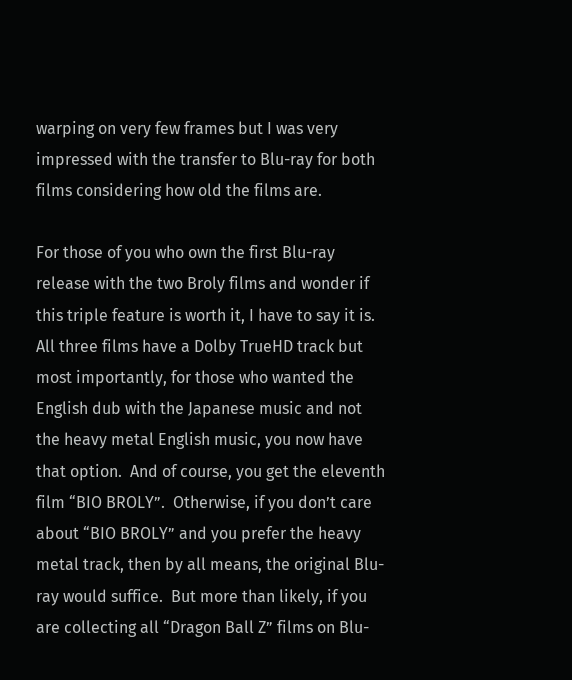warping on very few frames but I was very impressed with the transfer to Blu-ray for both films considering how old the films are.

For those of you who own the first Blu-ray release with the two Broly films and wonder if this triple feature is worth it, I have to say it is.  All three films have a Dolby TrueHD track but most importantly, for those who wanted the English dub with the Japanese music and not the heavy metal English music, you now have that option.  And of course, you get the eleventh film “BIO BROLY”.  Otherwise, if you don’t care about “BIO BROLY” and you prefer the heavy metal track, then by all means, the original Blu-ray would suffice.  But more than likely, if you are collecting all “Dragon Ball Z” films on Blu-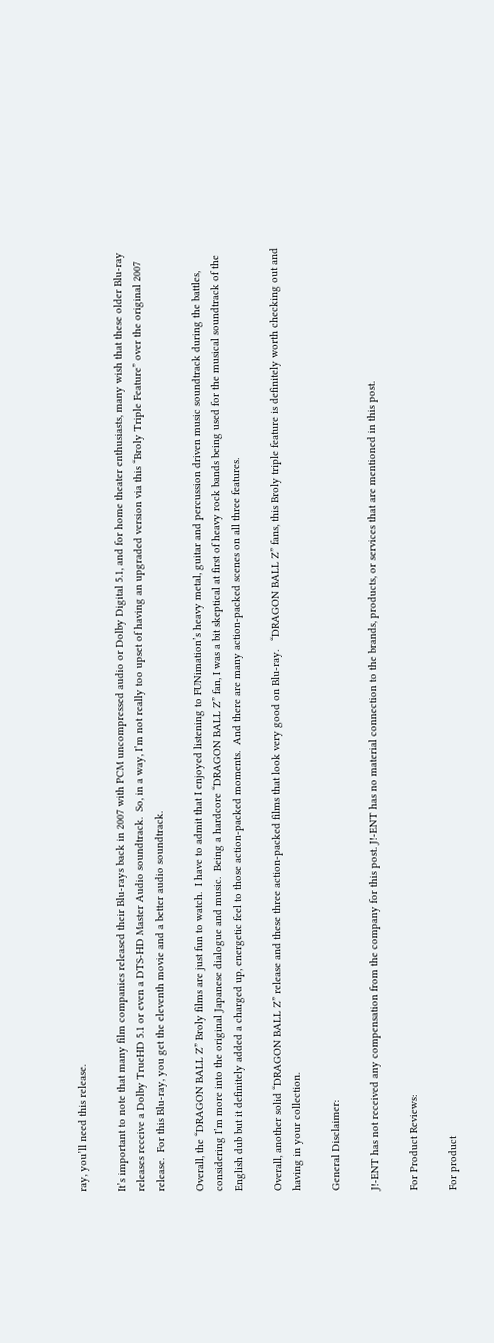ray, you’ll need this release.

It’s important to note that many film companies released their Blu-rays back in 2007 with PCM uncompressed audio or Dolby Digital 5.1, and for home theater enthusiasts, many wish that these older Blu-ray releases receive a Dolby TrueHD 5.1 or even a DTS-HD Master Audio soundtrack.  So, in a way, I’m not really too upset of having an upgraded version via this “Broly Triple Feature” over the original 2007 release.  For this Blu-ray, you get the eleventh movie and a better audio soundtrack.

Overall, the “DRAGON BALL Z” Broly films are just fun to watch.  I have to admit that I enjoyed listening to FUNimation’s heavy metal, guitar and percussion driven music soundtrack during the battles, considering I’m more into the original Japanese dialogue and music.  Being a hardcore “DRAGON BALL Z” fan, I was a bit skeptical at first of heavy rock bands being used for the musical soundtrack of the English dub but it definitely added a charged up, energetic feel to those action-packed moments.  And there are many action-packed scenes on all three features.

Overall, another solid “DRAGON BALL Z” release and these three action-packed films that look very good on Blu-ray.   “DRAGON BALL Z” fans, this Broly triple feature is definitely worth checking out and having in your collection.

General Disclaimer:

J!-ENT has not received any compensation from the company for this post. J!-ENT has no material connection to the brands, products, or services that are mentioned in this post.

For Product Reviews:

For product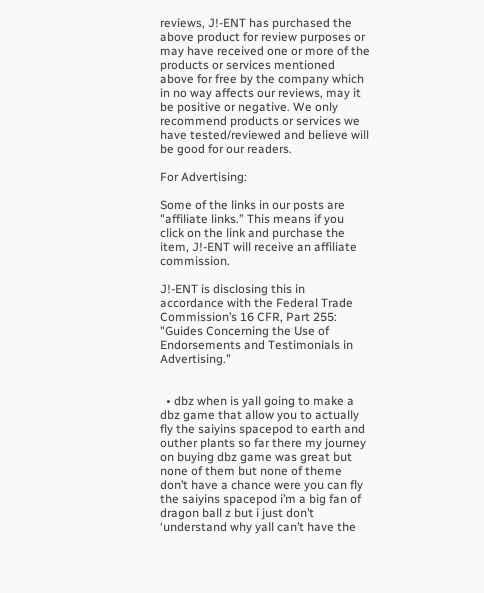reviews, J!-ENT has purchased the above product for review purposes or may have received one or more of the products or services mentioned above for free by the company which in no way affects our reviews, may it be positive or negative. We only recommend products or services we have tested/reviewed and believe will be good for our readers.

For Advertising:

Some of the links in our posts are "affiliate links.” This means if you click on the link and purchase the item, J!-ENT will receive an affiliate commission.

J!-ENT is disclosing this in accordance with the Federal Trade Commission’s 16 CFR, Part 255: "Guides Concerning the Use of Endorsements and Testimonials in Advertising.”


  • dbz when is yall going to make a dbz game that allow you to actually fly the saiyins spacepod to earth and outher plants so far there my journey on buying dbz game was great but none of them but none of theme don’t have a chance were you can fly the saiyins spacepod i’m a big fan of dragon ball z but i just don’t ‘understand why yall can’t have the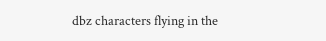dbz characters flying in the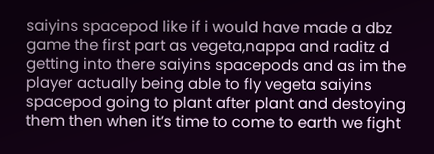saiyins spacepod like if i would have made a dbz game the first part as vegeta,nappa and raditz d getting into there saiyins spacepods and as im the player actually being able to fly vegeta saiyins spacepod going to plant after plant and destoying them then when it’s time to come to earth we fight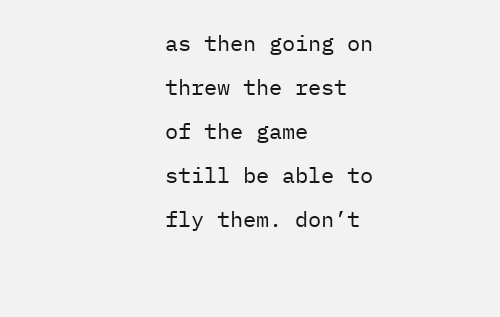as then going on threw the rest of the game still be able to fly them. don’t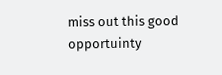miss out this good opportuinty